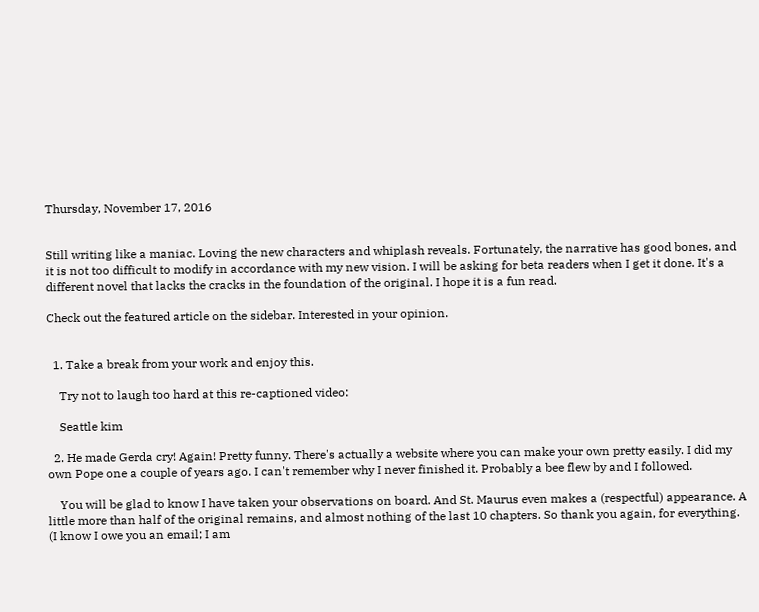Thursday, November 17, 2016


Still writing like a maniac. Loving the new characters and whiplash reveals. Fortunately, the narrative has good bones, and it is not too difficult to modify in accordance with my new vision. I will be asking for beta readers when I get it done. It's a different novel that lacks the cracks in the foundation of the original. I hope it is a fun read.

Check out the featured article on the sidebar. Interested in your opinion.


  1. Take a break from your work and enjoy this.

    Try not to laugh too hard at this re-captioned video:

    Seattle kim

  2. He made Gerda cry! Again! Pretty funny. There's actually a website where you can make your own pretty easily. I did my own Pope one a couple of years ago. I can't remember why I never finished it. Probably a bee flew by and I followed.

    You will be glad to know I have taken your observations on board. And St. Maurus even makes a (respectful) appearance. A little more than half of the original remains, and almost nothing of the last 10 chapters. So thank you again, for everything. (I know I owe you an email; I am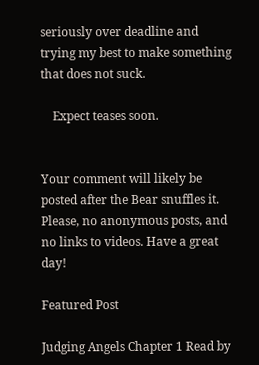seriously over deadline and trying my best to make something that does not suck.

    Expect teases soon.


Your comment will likely be posted after the Bear snuffles it. Please, no anonymous posts, and no links to videos. Have a great day!

Featured Post

Judging Angels Chapter 1 Read by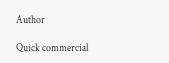Author

Quick commercial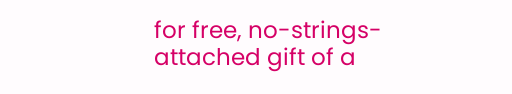for free, no-strings-attached gift of a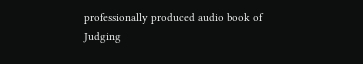professionally produced audio book of Judging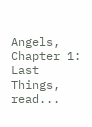Angels, Chapter 1: Last Things, read...